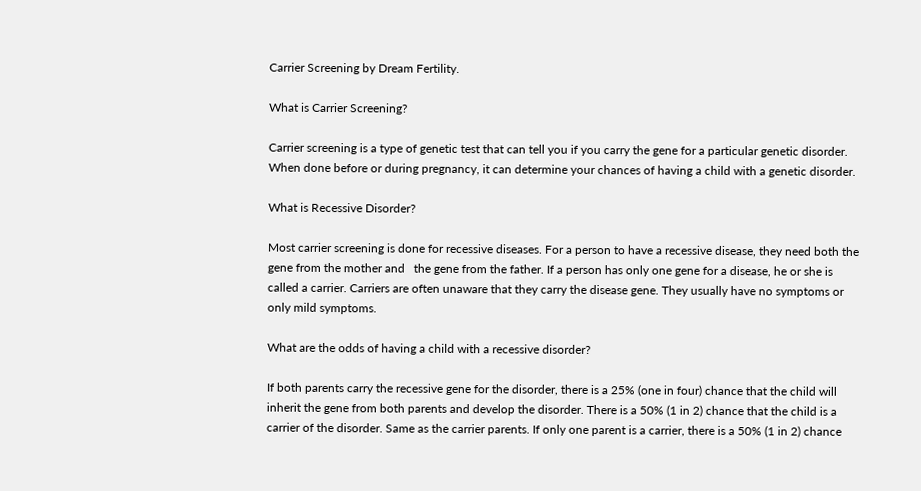Carrier Screening by Dream Fertility.

What is Carrier Screening?

Carrier screening is a type of genetic test that can tell you if you carry the gene for a particular genetic disorder. When done before or during pregnancy, it can determine your chances of having a child with a genetic disorder.

What is Recessive Disorder?

Most carrier screening is done for recessive diseases. For a person to have a recessive disease, they need both the gene from the mother and   the gene from the father. If a person has only one gene for a disease, he or she is called a carrier. Carriers are often unaware that they carry the disease gene. They usually have no symptoms or only mild symptoms.

What are the odds of having a child with a recessive disorder?

If both parents carry the recessive gene for the disorder, there is a 25% (one in four) chance that the child will inherit the gene from both parents and develop the disorder. There is a 50% (1 in 2) chance that the child is a carrier of the disorder. Same as the carrier parents. If only one parent is a carrier, there is a 50% (1 in 2) chance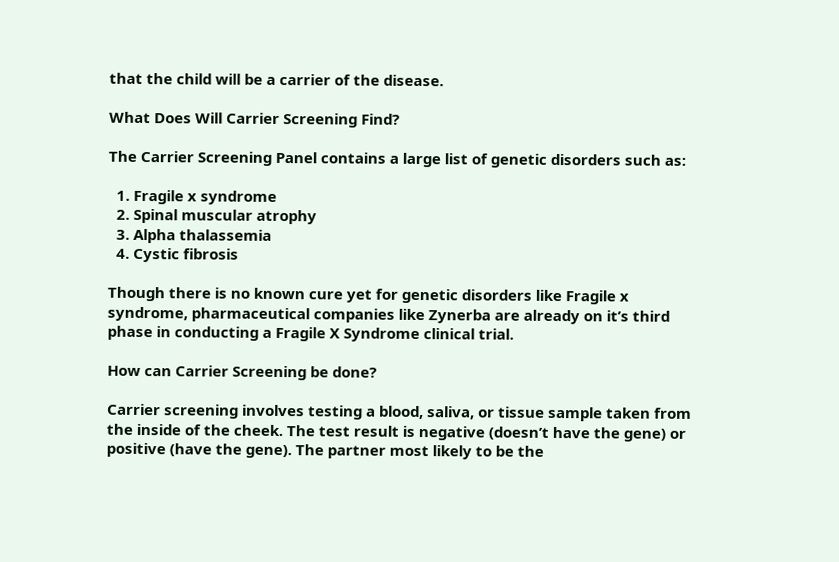that the child will be a carrier of the disease.

What Does Will Carrier Screening Find?

The Carrier Screening Panel contains a large list of genetic disorders such as:

  1. Fragile x syndrome
  2. Spinal muscular atrophy
  3. Alpha thalassemia
  4. Cystic fibrosis

Though there is no known cure yet for genetic disorders like Fragile x syndrome, pharmaceutical companies like Zynerba are already on it’s third phase in conducting a Fragile X Syndrome clinical trial.

How can Carrier Screening be done?

Carrier screening involves testing a blood, saliva, or tissue sample taken from the inside of the cheek. The test result is negative (doesn’t have the gene) or positive (have the gene). The partner most likely to be the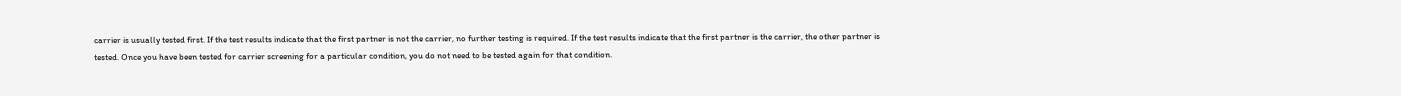carrier is usually tested first. If the test results indicate that the first partner is not the carrier, no further testing is required. If the test results indicate that the first partner is the carrier, the other partner is tested. Once you have been tested for carrier screening for a particular condition, you do not need to be tested again for that condition.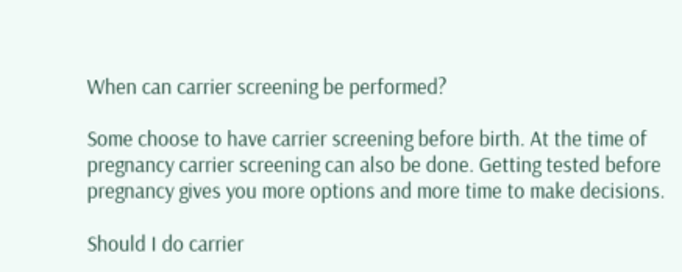When can carrier screening be performed?

Some choose to have carrier screening before birth. At the time of pregnancy carrier screening can also be done. Getting tested before pregnancy gives you more options and more time to make decisions.

Should I do carrier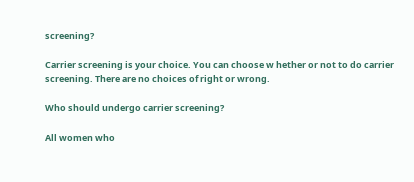screening?

Carrier screening is your choice. You can choose w hether or not to do carrier screening. There are no choices of right or wrong.

Who should undergo carrier screening?

All women who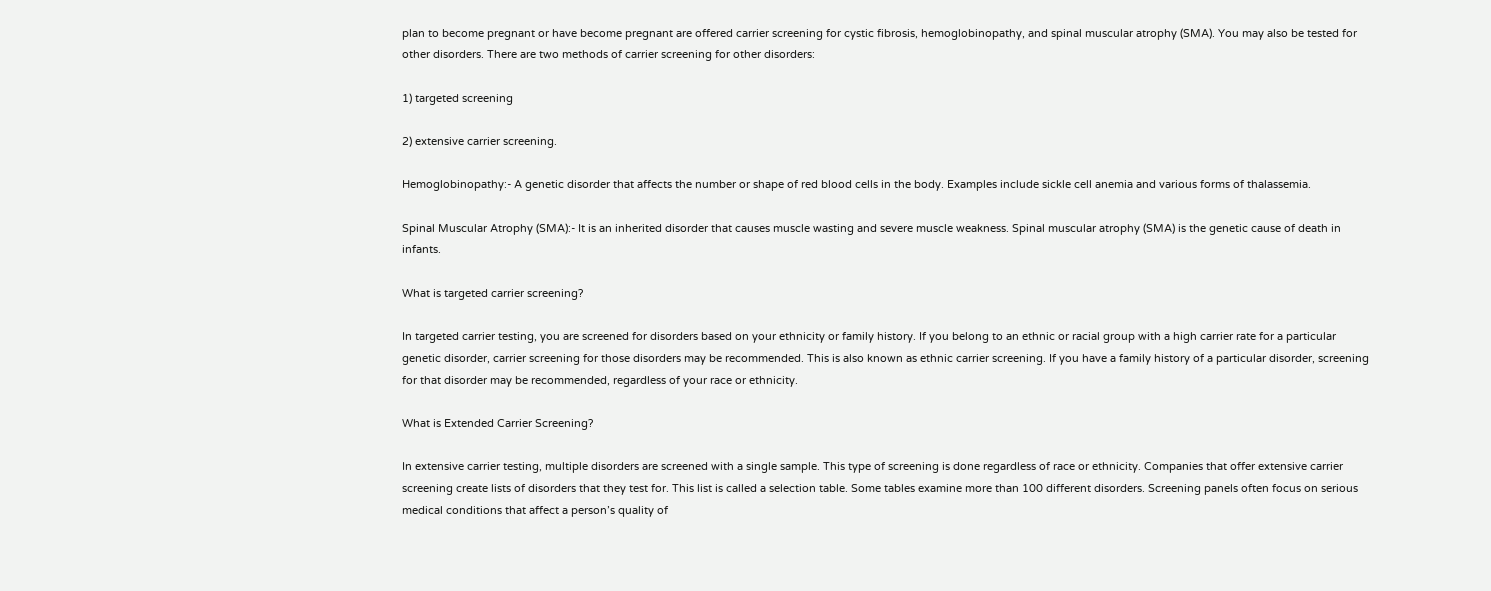plan to become pregnant or have become pregnant are offered carrier screening for cystic fibrosis, hemoglobinopathy, and spinal muscular atrophy (SMA). You may also be tested for other disorders. There are two methods of carrier screening for other disorders:

1) targeted screening

2) extensive carrier screening.

Hemoglobinopathy:- A genetic disorder that affects the number or shape of red blood cells in the body. Examples include sickle cell anemia and various forms of thalassemia.

Spinal Muscular Atrophy (SMA):- It is an inherited disorder that causes muscle wasting and severe muscle weakness. Spinal muscular atrophy (SMA) is the genetic cause of death in infants.

What is targeted carrier screening?

In targeted carrier testing, you are screened for disorders based on your ethnicity or family history. If you belong to an ethnic or racial group with a high carrier rate for a particular genetic disorder, carrier screening for those disorders may be recommended. This is also known as ethnic carrier screening. If you have a family history of a particular disorder, screening for that disorder may be recommended, regardless of your race or ethnicity.

What is Extended Carrier Screening?

In extensive carrier testing, multiple disorders are screened with a single sample. This type of screening is done regardless of race or ethnicity. Companies that offer extensive carrier screening create lists of disorders that they test for. This list is called a selection table. Some tables examine more than 100 different disorders. Screening panels often focus on serious medical conditions that affect a person’s quality of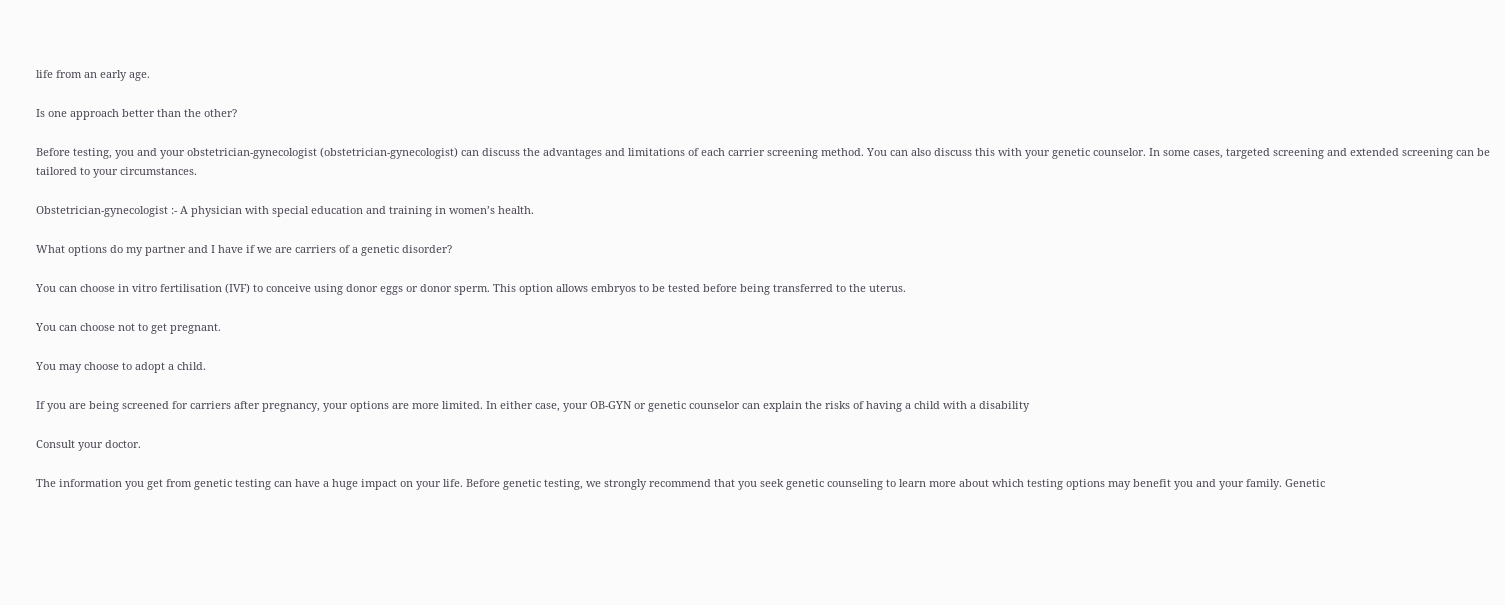life from an early age.

Is one approach better than the other?

Before testing, you and your obstetrician-gynecologist (obstetrician-gynecologist) can discuss the advantages and limitations of each carrier screening method. You can also discuss this with your genetic counselor. In some cases, targeted screening and extended screening can be tailored to your circumstances.

Obstetrician-gynecologist :- A physician with special education and training in women’s health.

What options do my partner and I have if we are carriers of a genetic disorder?

You can choose in vitro fertilisation (IVF) to conceive using donor eggs or donor sperm. This option allows embryos to be tested before being transferred to the uterus.

You can choose not to get pregnant.

You may choose to adopt a child.

If you are being screened for carriers after pregnancy, your options are more limited. In either case, your OB-GYN or genetic counselor can explain the risks of having a child with a disability

Consult your doctor.

The information you get from genetic testing can have a huge impact on your life. Before genetic testing, we strongly recommend that you seek genetic counseling to learn more about which testing options may benefit you and your family. Genetic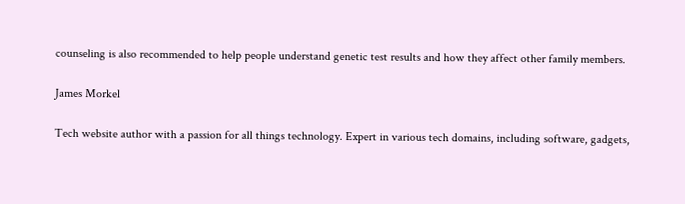counseling is also recommended to help people understand genetic test results and how they affect other family members.

James Morkel

Tech website author with a passion for all things technology. Expert in various tech domains, including software, gadgets,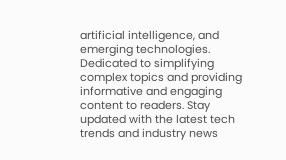artificial intelligence, and emerging technologies. Dedicated to simplifying complex topics and providing informative and engaging content to readers. Stay updated with the latest tech trends and industry news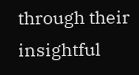through their insightful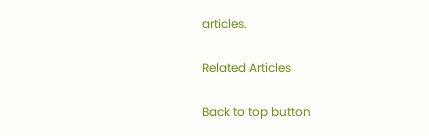articles.

Related Articles

Back to top button